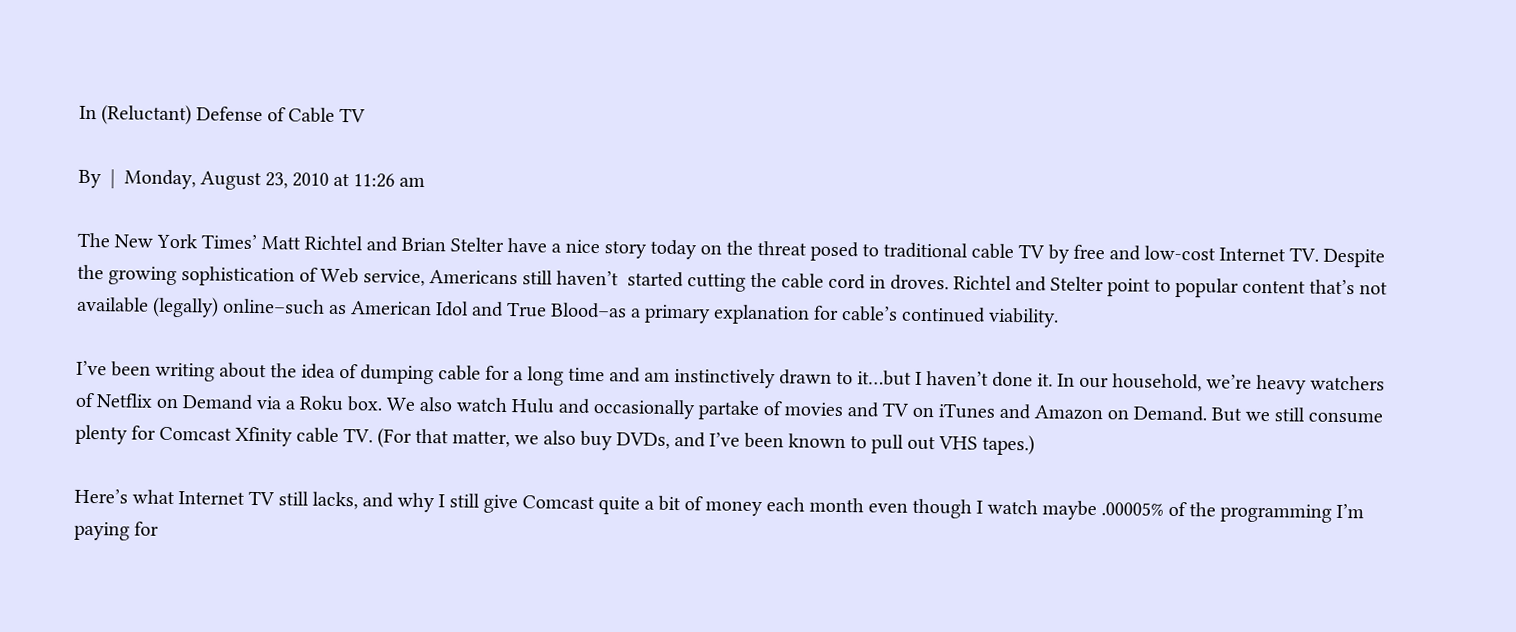In (Reluctant) Defense of Cable TV

By  |  Monday, August 23, 2010 at 11:26 am

The New York Times’ Matt Richtel and Brian Stelter have a nice story today on the threat posed to traditional cable TV by free and low-cost Internet TV. Despite the growing sophistication of Web service, Americans still haven’t  started cutting the cable cord in droves. Richtel and Stelter point to popular content that’s not available (legally) online–such as American Idol and True Blood–as a primary explanation for cable’s continued viability.

I’ve been writing about the idea of dumping cable for a long time and am instinctively drawn to it…but I haven’t done it. In our household, we’re heavy watchers of Netflix on Demand via a Roku box. We also watch Hulu and occasionally partake of movies and TV on iTunes and Amazon on Demand. But we still consume plenty for Comcast Xfinity cable TV. (For that matter, we also buy DVDs, and I’ve been known to pull out VHS tapes.)

Here’s what Internet TV still lacks, and why I still give Comcast quite a bit of money each month even though I watch maybe .00005% of the programming I’m paying for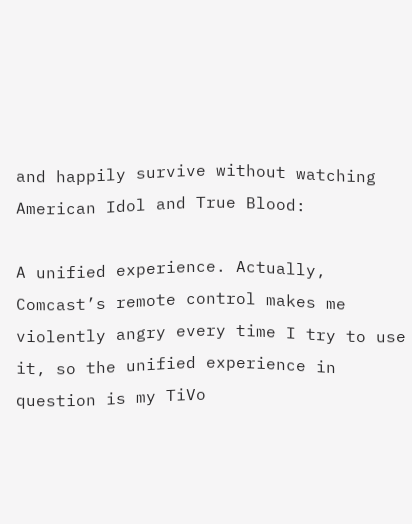and happily survive without watching American Idol and True Blood:

A unified experience. Actually, Comcast’s remote control makes me violently angry every time I try to use it, so the unified experience in question is my TiVo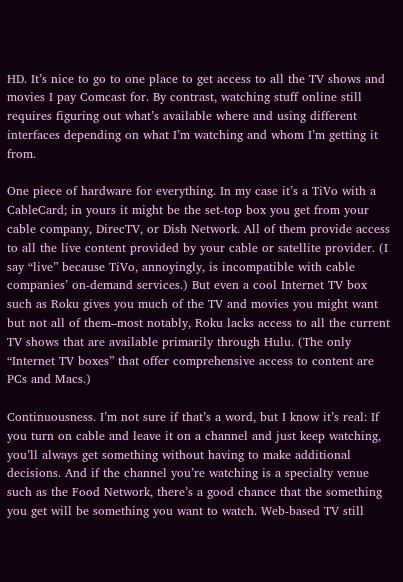HD. It’s nice to go to one place to get access to all the TV shows and movies I pay Comcast for. By contrast, watching stuff online still requires figuring out what’s available where and using different interfaces depending on what I’m watching and whom I’m getting it from.

One piece of hardware for everything. In my case it’s a TiVo with a CableCard; in yours it might be the set-top box you get from your cable company, DirecTV, or Dish Network. All of them provide access to all the live content provided by your cable or satellite provider. (I say “live” because TiVo, annoyingly, is incompatible with cable companies’ on-demand services.) But even a cool Internet TV box such as Roku gives you much of the TV and movies you might want but not all of them–most notably, Roku lacks access to all the current TV shows that are available primarily through Hulu. (The only “Internet TV boxes” that offer comprehensive access to content are PCs and Macs.)

Continuousness. I’m not sure if that’s a word, but I know it’s real: If you turn on cable and leave it on a channel and just keep watching, you’ll always get something without having to make additional decisions. And if the channel you’re watching is a specialty venue such as the Food Network, there’s a good chance that the something you get will be something you want to watch. Web-based TV still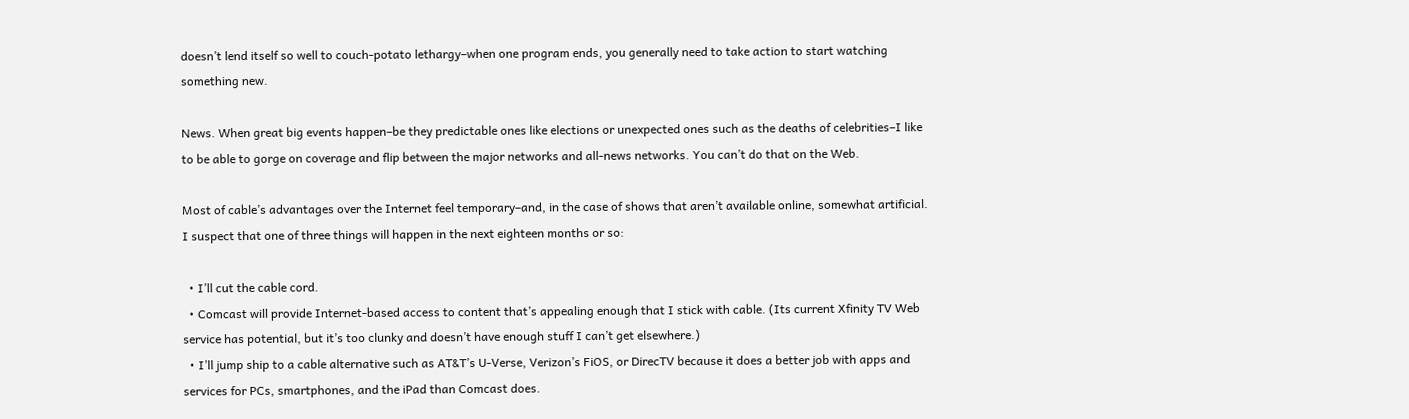doesn’t lend itself so well to couch-potato lethargy–when one program ends, you generally need to take action to start watching something new.

News. When great big events happen–be they predictable ones like elections or unexpected ones such as the deaths of celebrities–I like to be able to gorge on coverage and flip between the major networks and all-news networks. You can’t do that on the Web.

Most of cable’s advantages over the Internet feel temporary–and, in the case of shows that aren’t available online, somewhat artificial. I suspect that one of three things will happen in the next eighteen months or so:

  • I’ll cut the cable cord.
  • Comcast will provide Internet-based access to content that’s appealing enough that I stick with cable. (Its current Xfinity TV Web service has potential, but it’s too clunky and doesn’t have enough stuff I can’t get elsewhere.)
  • I’ll jump ship to a cable alternative such as AT&T’s U-Verse, Verizon’s FiOS, or DirecTV because it does a better job with apps and services for PCs, smartphones, and the iPad than Comcast does.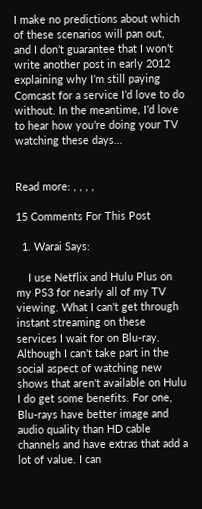I make no predictions about which of these scenarios will pan out, and I don’t guarantee that I won’t write another post in early 2012 explaining why I’m still paying Comcast for a service I’d love to do without. In the meantime, I’d love to hear how you’re doing your TV watching these days…


Read more: , , , ,

15 Comments For This Post

  1. Warai Says:

    I use Netflix and Hulu Plus on my PS3 for nearly all of my TV viewing. What I can't get through instant streaming on these services I wait for on Blu-ray. Although I can't take part in the social aspect of watching new shows that aren't available on Hulu I do get some benefits. For one, Blu-rays have better image and audio quality than HD cable channels and have extras that add a lot of value. I can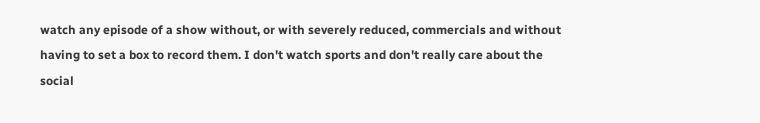watch any episode of a show without, or with severely reduced, commercials and without having to set a box to record them. I don't watch sports and don't really care about the social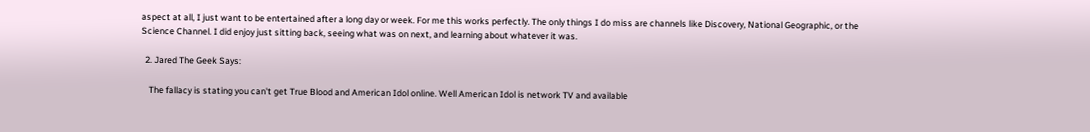aspect at all, I just want to be entertained after a long day or week. For me this works perfectly. The only things I do miss are channels like Discovery, National Geographic, or the Science Channel. I did enjoy just sitting back, seeing what was on next, and learning about whatever it was.

  2. Jared The Geek Says:

    The fallacy is stating you can't get True Blood and American Idol online. Well American Idol is network TV and available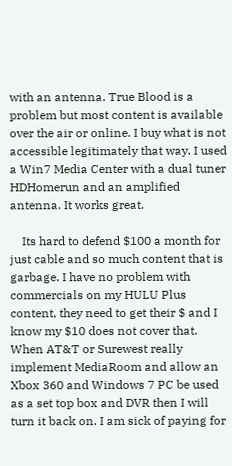with an antenna. True Blood is a problem but most content is available over the air or online. I buy what is not accessible legitimately that way. I used a Win7 Media Center with a dual tuner HDHomerun and an amplified antenna. It works great.

    Its hard to defend $100 a month for just cable and so much content that is garbage. I have no problem with commercials on my HULU Plus content, they need to get their $ and I know my $10 does not cover that. When AT&T or Surewest really implement MediaRoom and allow an Xbox 360 and Windows 7 PC be used as a set top box and DVR then I will turn it back on. I am sick of paying for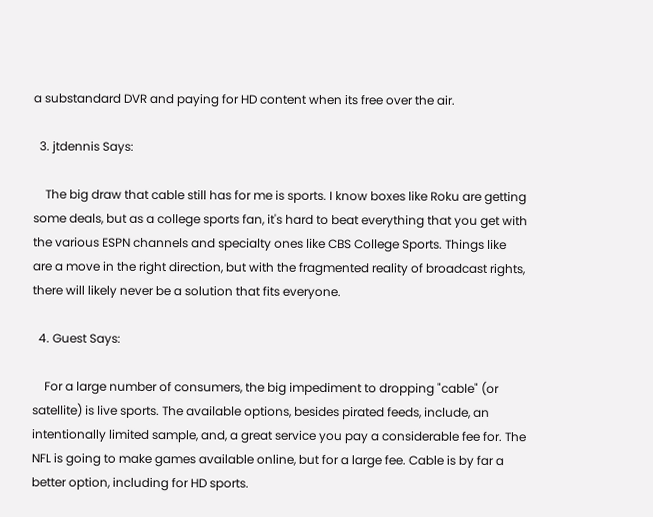a substandard DVR and paying for HD content when its free over the air.

  3. jtdennis Says:

    The big draw that cable still has for me is sports. I know boxes like Roku are getting some deals, but as a college sports fan, it's hard to beat everything that you get with the various ESPN channels and specialty ones like CBS College Sports. Things like are a move in the right direction, but with the fragmented reality of broadcast rights, there will likely never be a solution that fits everyone.

  4. Guest Says:

    For a large number of consumers, the big impediment to dropping "cable" (or satellite) is live sports. The available options, besides pirated feeds, include, an intentionally limited sample, and, a great service you pay a considerable fee for. The NFL is going to make games available online, but for a large fee. Cable is by far a better option, including for HD sports.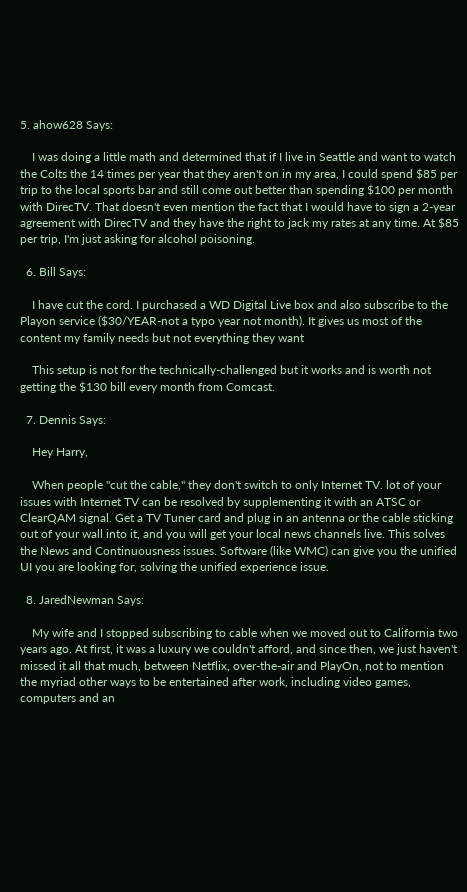5. ahow628 Says:

    I was doing a little math and determined that if I live in Seattle and want to watch the Colts the 14 times per year that they aren't on in my area, I could spend $85 per trip to the local sports bar and still come out better than spending $100 per month with DirecTV. That doesn't even mention the fact that I would have to sign a 2-year agreement with DirecTV and they have the right to jack my rates at any time. At $85 per trip, I'm just asking for alcohol poisoning.

  6. Bill Says:

    I have cut the cord. I purchased a WD Digital Live box and also subscribe to the Playon service ($30/YEAR-not a typo year not month). It gives us most of the content my family needs but not everything they want

    This setup is not for the technically-challenged but it works and is worth not getting the $130 bill every month from Comcast.

  7. Dennis Says:

    Hey Harry,

    When people "cut the cable," they don't switch to only Internet TV. lot of your issues with Internet TV can be resolved by supplementing it with an ATSC or ClearQAM signal. Get a TV Tuner card and plug in an antenna or the cable sticking out of your wall into it, and you will get your local news channels live. This solves the News and Continuousness issues. Software (like WMC) can give you the unified UI you are looking for, solving the unified experience issue.

  8. JaredNewman Says:

    My wife and I stopped subscribing to cable when we moved out to California two years ago. At first, it was a luxury we couldn't afford, and since then, we just haven't missed it all that much, between Netflix, over-the-air and PlayOn, not to mention the myriad other ways to be entertained after work, including video games, computers and an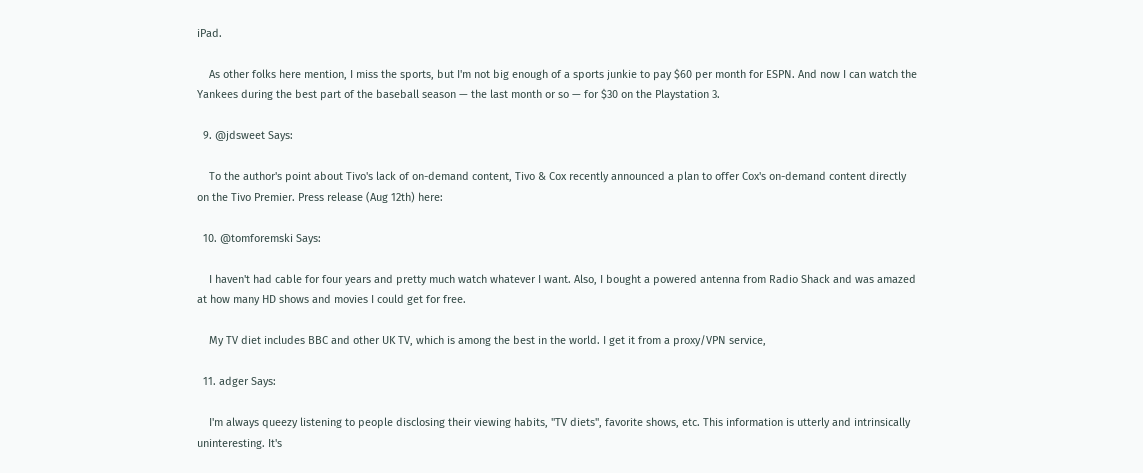iPad.

    As other folks here mention, I miss the sports, but I'm not big enough of a sports junkie to pay $60 per month for ESPN. And now I can watch the Yankees during the best part of the baseball season — the last month or so — for $30 on the Playstation 3.

  9. @jdsweet Says:

    To the author's point about Tivo's lack of on-demand content, Tivo & Cox recently announced a plan to offer Cox's on-demand content directly on the Tivo Premier. Press release (Aug 12th) here:

  10. @tomforemski Says:

    I haven't had cable for four years and pretty much watch whatever I want. Also, I bought a powered antenna from Radio Shack and was amazed at how many HD shows and movies I could get for free.

    My TV diet includes BBC and other UK TV, which is among the best in the world. I get it from a proxy/VPN service,

  11. adger Says:

    I'm always queezy listening to people disclosing their viewing habits, "TV diets", favorite shows, etc. This information is utterly and intrinsically uninteresting. It's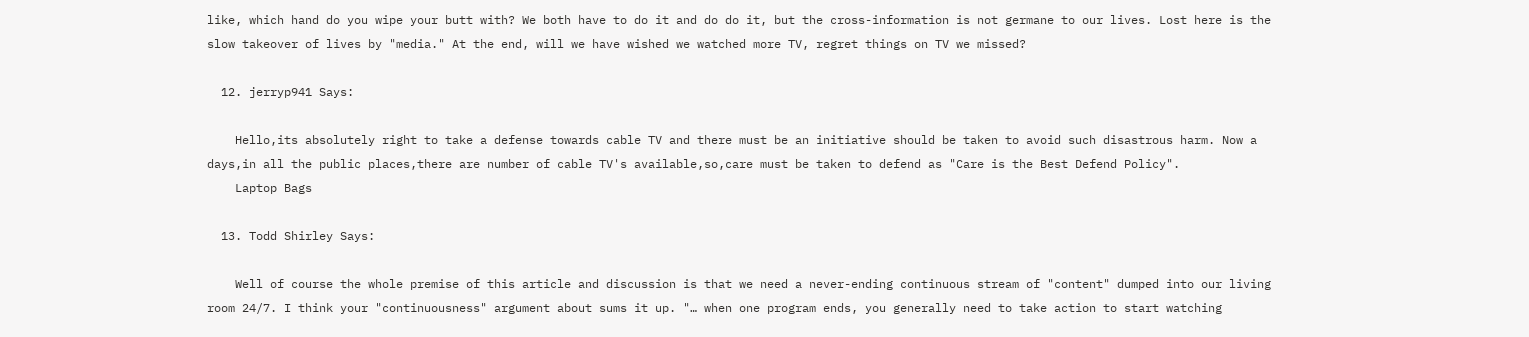like, which hand do you wipe your butt with? We both have to do it and do do it, but the cross-information is not germane to our lives. Lost here is the slow takeover of lives by "media." At the end, will we have wished we watched more TV, regret things on TV we missed?

  12. jerryp941 Says:

    Hello,its absolutely right to take a defense towards cable TV and there must be an initiative should be taken to avoid such disastrous harm. Now a days,in all the public places,there are number of cable TV's available,so,care must be taken to defend as "Care is the Best Defend Policy".
    Laptop Bags

  13. Todd Shirley Says:

    Well of course the whole premise of this article and discussion is that we need a never-ending continuous stream of "content" dumped into our living room 24/7. I think your "continuousness" argument about sums it up. "… when one program ends, you generally need to take action to start watching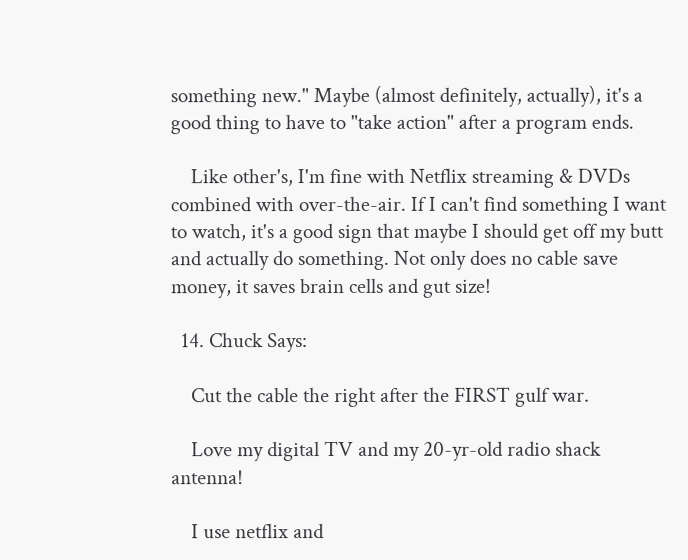something new." Maybe (almost definitely, actually), it's a good thing to have to "take action" after a program ends.

    Like other's, I'm fine with Netflix streaming & DVDs combined with over-the-air. If I can't find something I want to watch, it's a good sign that maybe I should get off my butt and actually do something. Not only does no cable save money, it saves brain cells and gut size!

  14. Chuck Says:

    Cut the cable the right after the FIRST gulf war.

    Love my digital TV and my 20-yr-old radio shack antenna!

    I use netflix and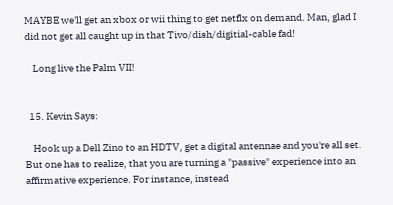MAYBE we'll get an xbox or wii thing to get netflx on demand. Man, glad I did not get all caught up in that Tivo/dish/digitial-cable fad!

    Long live the Palm VII!


  15. Kevin Says:

    Hook up a Dell Zino to an HDTV, get a digital antennae and you're all set. But one has to realize, that you are turning a "passive" experience into an affirmative experience. For instance, instead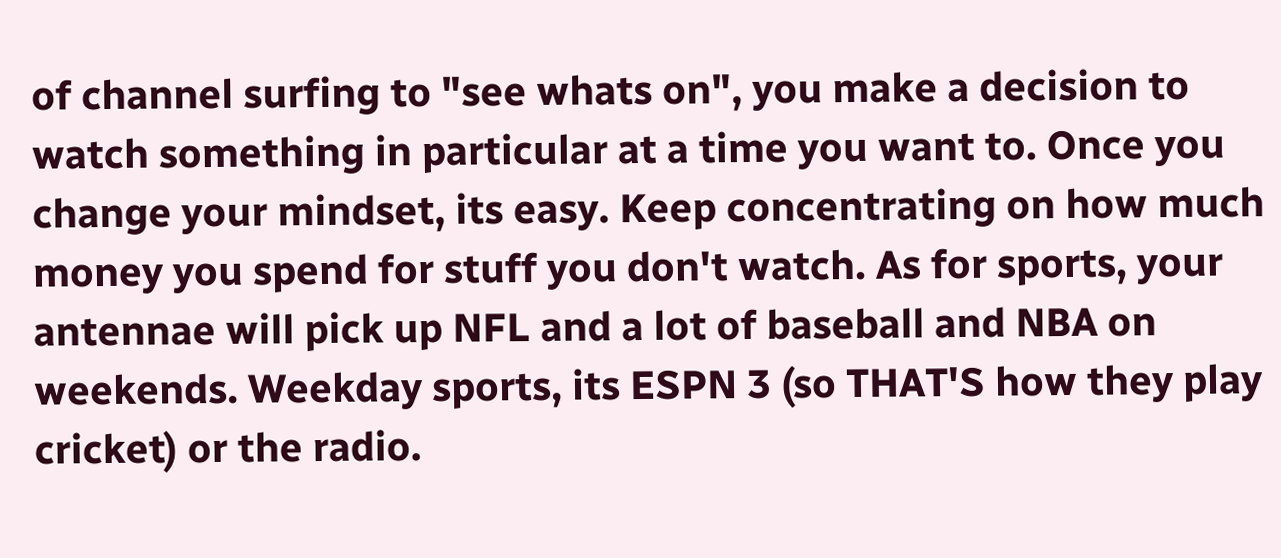of channel surfing to "see whats on", you make a decision to watch something in particular at a time you want to. Once you change your mindset, its easy. Keep concentrating on how much money you spend for stuff you don't watch. As for sports, your antennae will pick up NFL and a lot of baseball and NBA on weekends. Weekday sports, its ESPN 3 (so THAT'S how they play cricket) or the radio.